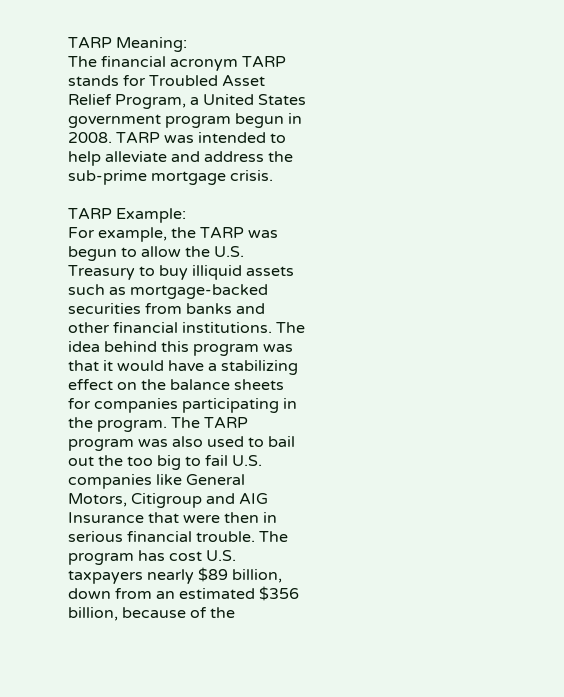TARP Meaning:
The financial acronym TARP stands for Troubled Asset Relief Program, a United States government program begun in 2008. TARP was intended to help alleviate and address the sub-prime mortgage crisis.

TARP Example:
For example, the TARP was begun to allow the U.S. Treasury to buy illiquid assets such as mortgage-backed securities from banks and other financial institutions. The idea behind this program was that it would have a stabilizing effect on the balance sheets for companies participating in the program. The TARP program was also used to bail out the too big to fail U.S. companies like General Motors, Citigroup and AIG Insurance that were then in serious financial trouble. The program has cost U.S. taxpayers nearly $89 billion, down from an estimated $356 billion, because of the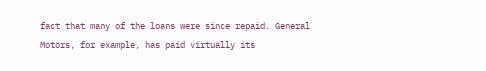fact that many of the loans were since repaid. General Motors, for example, has paid virtually its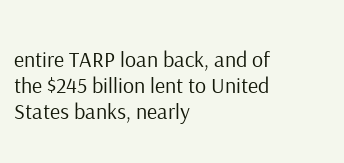entire TARP loan back, and of the $245 billion lent to United States banks, nearly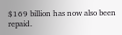$169 billion has now also been repaid.